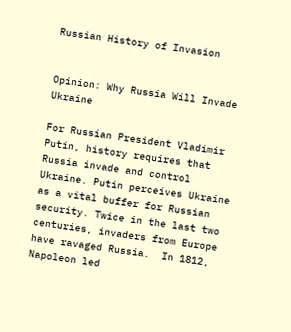Russian History of Invasion


Opinion: Why Russia Will Invade Ukraine

For Russian President Vladimir Putin, history requires that Russia invade and control Ukraine. Putin perceives Ukraine as a vital buffer for Russian security. Twice in the last two centuries, invaders from Europe have ravaged Russia.  In 1812, Napoleon led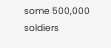some 500,000 soldiers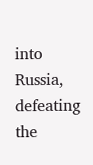into Russia, defeating the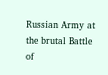Russian Army at the brutal Battle of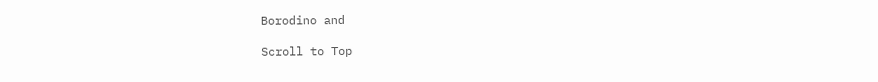Borodino and

Scroll to Top